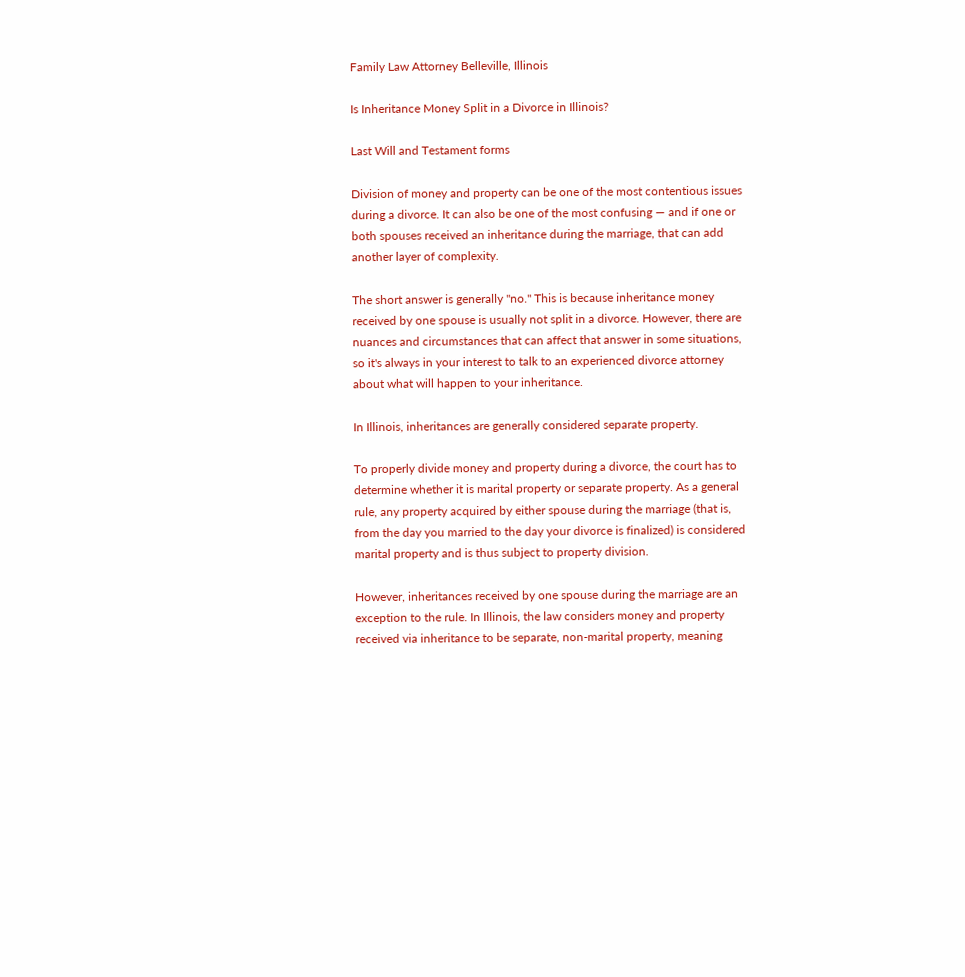Family Law Attorney Belleville, Illinois

Is Inheritance Money Split in a Divorce in Illinois?

Last Will and Testament forms

Division of money and property can be one of the most contentious issues during a divorce. It can also be one of the most confusing — and if one or both spouses received an inheritance during the marriage, that can add another layer of complexity.

The short answer is generally "no." This is because inheritance money received by one spouse is usually not split in a divorce. However, there are nuances and circumstances that can affect that answer in some situations, so it's always in your interest to talk to an experienced divorce attorney about what will happen to your inheritance.

In Illinois, inheritances are generally considered separate property.

To properly divide money and property during a divorce, the court has to determine whether it is marital property or separate property. As a general rule, any property acquired by either spouse during the marriage (that is, from the day you married to the day your divorce is finalized) is considered marital property and is thus subject to property division.

However, inheritances received by one spouse during the marriage are an exception to the rule. In Illinois, the law considers money and property received via inheritance to be separate, non-marital property, meaning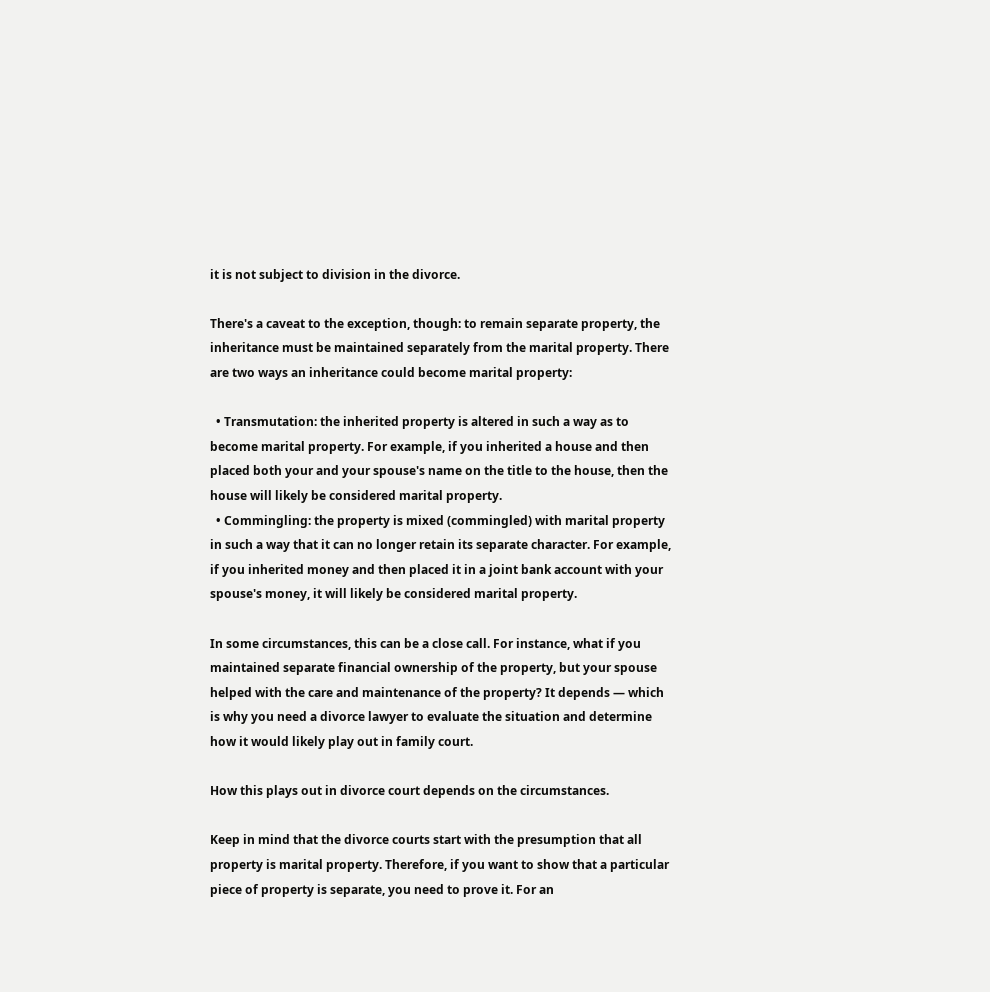it is not subject to division in the divorce.

There's a caveat to the exception, though: to remain separate property, the inheritance must be maintained separately from the marital property. There are two ways an inheritance could become marital property:

  • Transmutation: the inherited property is altered in such a way as to become marital property. For example, if you inherited a house and then placed both your and your spouse's name on the title to the house, then the house will likely be considered marital property.
  • Commingling: the property is mixed (commingled) with marital property in such a way that it can no longer retain its separate character. For example, if you inherited money and then placed it in a joint bank account with your spouse's money, it will likely be considered marital property.

In some circumstances, this can be a close call. For instance, what if you maintained separate financial ownership of the property, but your spouse helped with the care and maintenance of the property? It depends — which is why you need a divorce lawyer to evaluate the situation and determine how it would likely play out in family court.

How this plays out in divorce court depends on the circumstances.

Keep in mind that the divorce courts start with the presumption that all property is marital property. Therefore, if you want to show that a particular piece of property is separate, you need to prove it. For an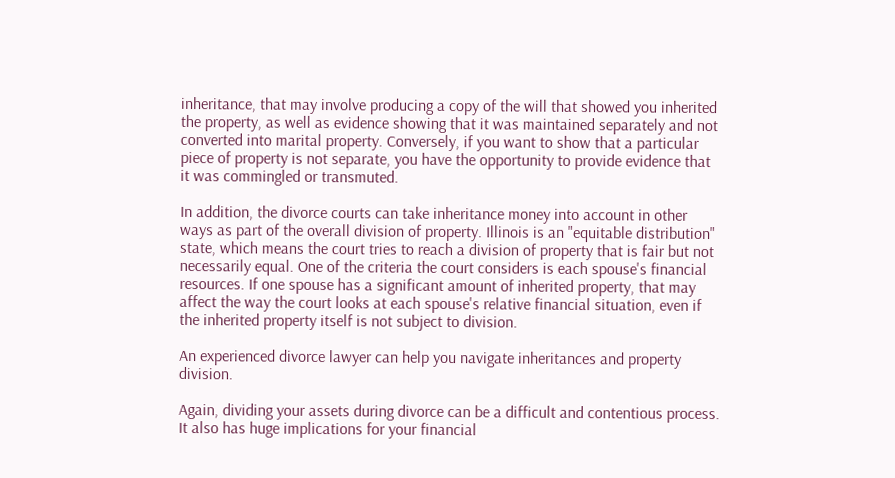inheritance, that may involve producing a copy of the will that showed you inherited the property, as well as evidence showing that it was maintained separately and not converted into marital property. Conversely, if you want to show that a particular piece of property is not separate, you have the opportunity to provide evidence that it was commingled or transmuted.

In addition, the divorce courts can take inheritance money into account in other ways as part of the overall division of property. Illinois is an "equitable distribution" state, which means the court tries to reach a division of property that is fair but not necessarily equal. One of the criteria the court considers is each spouse's financial resources. If one spouse has a significant amount of inherited property, that may affect the way the court looks at each spouse's relative financial situation, even if the inherited property itself is not subject to division.

An experienced divorce lawyer can help you navigate inheritances and property division.

Again, dividing your assets during divorce can be a difficult and contentious process. It also has huge implications for your financial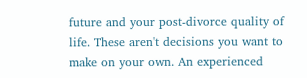future and your post-divorce quality of life. These aren't decisions you want to make on your own. An experienced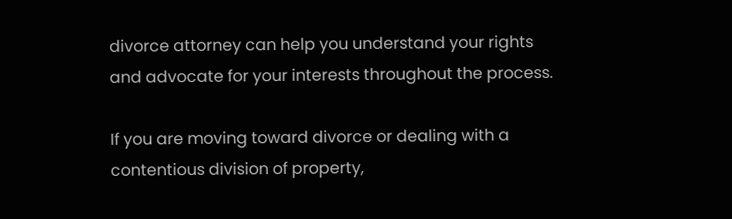divorce attorney can help you understand your rights and advocate for your interests throughout the process.

If you are moving toward divorce or dealing with a contentious division of property,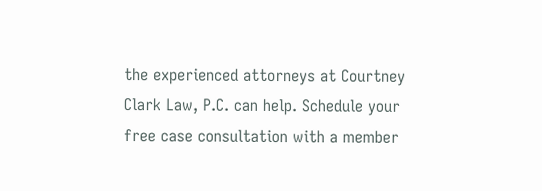the experienced attorneys at Courtney Clark Law, P.C. can help. Schedule your free case consultation with a member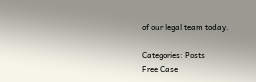of our legal team today.

Categories: Posts
Free Case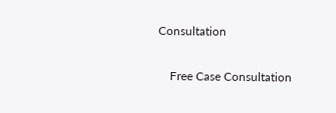Consultation

    Free Case Consultation